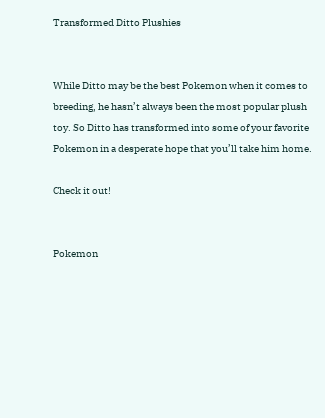Transformed Ditto Plushies


While Ditto may be the best Pokemon when it comes to breeding, he hasn’t always been the most popular plush toy. So Ditto has transformed into some of your favorite Pokemon in a desperate hope that you’ll take him home.

Check it out!


Pokemon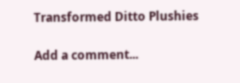Transformed Ditto Plushies

Add a comment...